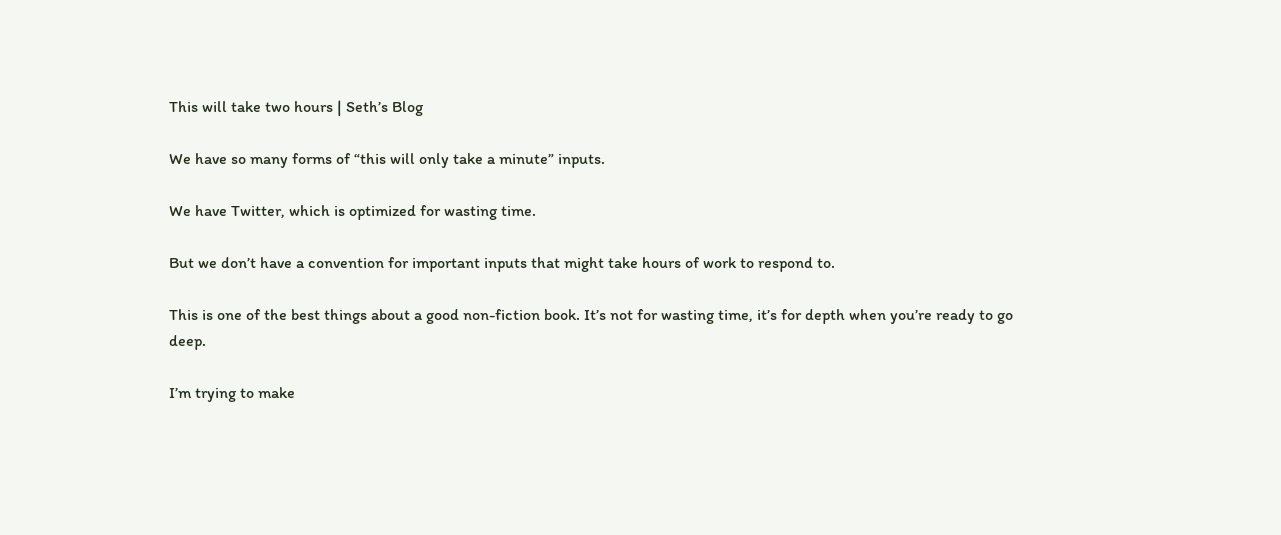This will take two hours | Seth’s Blog

We have so many forms of “this will only take a minute” inputs.

We have Twitter, which is optimized for wasting time.

But we don’t have a convention for important inputs that might take hours of work to respond to.

This is one of the best things about a good non-fiction book. It’s not for wasting time, it’s for depth when you’re ready to go deep.

I’m trying to make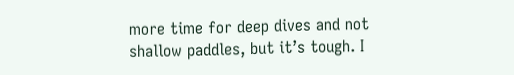more time for deep dives and not shallow paddles, but it’s tough. I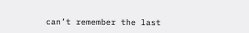can’t remember the last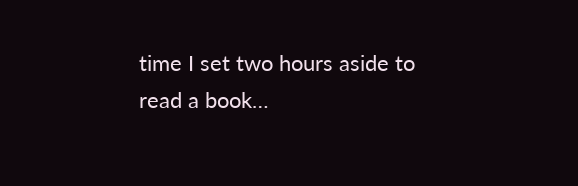time I set two hours aside to read a book…